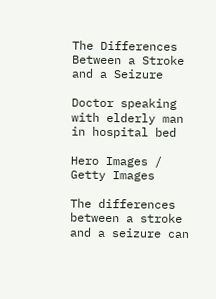The Differences Between a Stroke and a Seizure

Doctor speaking with elderly man in hospital bed

Hero Images / Getty Images

The differences between a stroke and a seizure can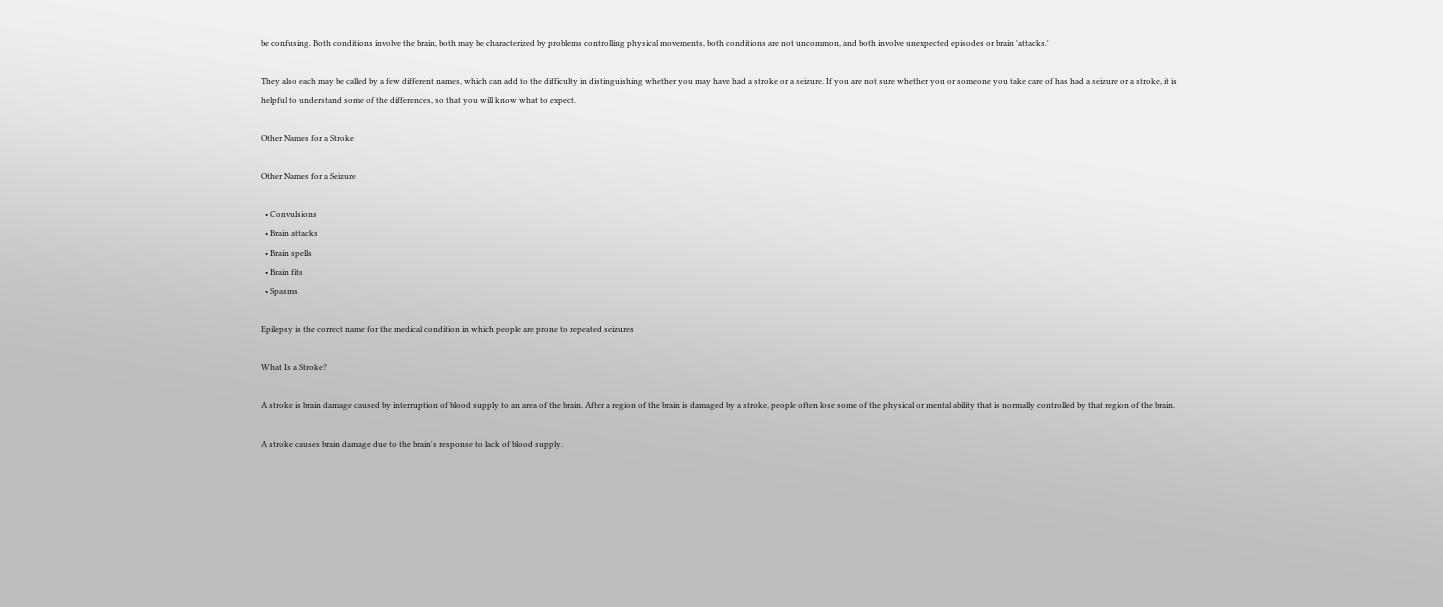be confusing. Both conditions involve the brain, both may be characterized by problems controlling physical movements, both conditions are not uncommon, and both involve unexpected episodes or brain 'attacks.'

They also each may be called by a few different names, which can add to the difficulty in distinguishing whether you may have had a stroke or a seizure. If you are not sure whether you or someone you take care of has had a seizure or a stroke, it is helpful to understand some of the differences, so that you will know what to expect.

Other Names for a Stroke

Other Names for a Seizure

  • Convulsions
  • Brain attacks
  • Brain spells
  • Brain fits
  • Spasms

Epilepsy is the correct name for the medical condition in which people are prone to repeated seizures

What Is a Stroke?

A stroke is brain damage caused by interruption of blood supply to an area of the brain. After a region of the brain is damaged by a stroke, people often lose some of the physical or mental ability that is normally controlled by that region of the brain.

A stroke causes brain damage due to the brain's response to lack of blood supply.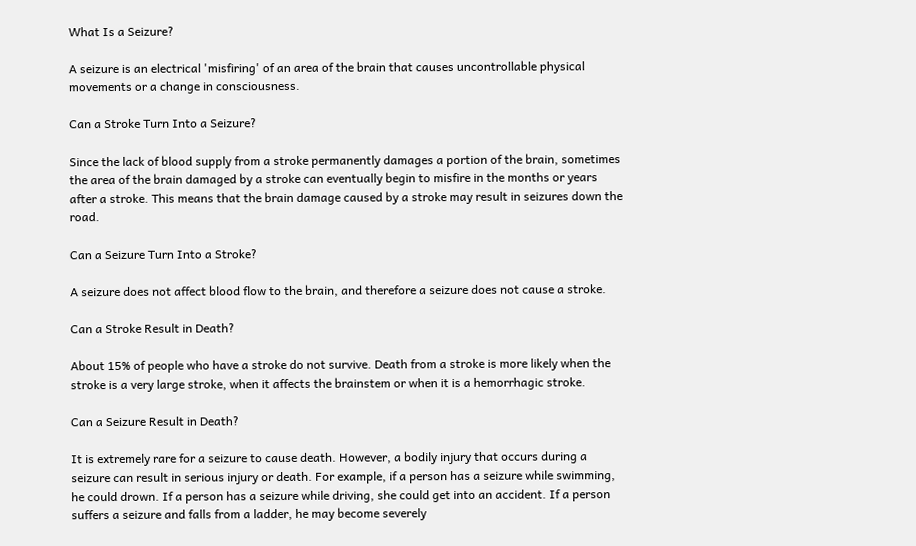What Is a Seizure?

A seizure is an electrical 'misfiring' of an area of the brain that causes uncontrollable physical movements or a change in consciousness.

Can a Stroke Turn Into a Seizure?

Since the lack of blood supply from a stroke permanently damages a portion of the brain, sometimes the area of the brain damaged by a stroke can eventually begin to misfire in the months or years after a stroke. This means that the brain damage caused by a stroke may result in seizures down the road.

Can a Seizure Turn Into a Stroke?

A seizure does not affect blood flow to the brain, and therefore a seizure does not cause a stroke.

Can a Stroke Result in Death?

About 15% of people who have a stroke do not survive. Death from a stroke is more likely when the stroke is a very large stroke, when it affects the brainstem or when it is a hemorrhagic stroke.

Can a Seizure Result in Death?

It is extremely rare for a seizure to cause death. However, a bodily injury that occurs during a seizure can result in serious injury or death. For example, if a person has a seizure while swimming, he could drown. If a person has a seizure while driving, she could get into an accident. If a person suffers a seizure and falls from a ladder, he may become severely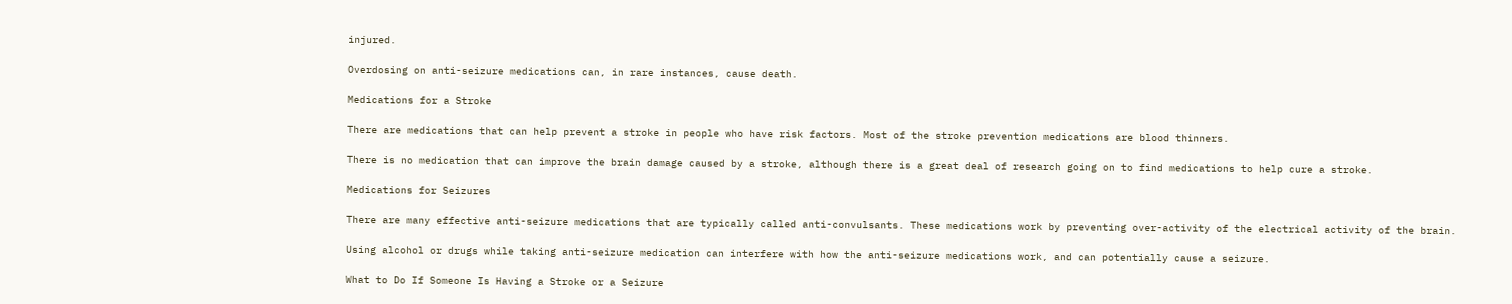injured.

Overdosing on anti-seizure medications can, in rare instances, cause death.

Medications for a Stroke

There are medications that can help prevent a stroke in people who have risk factors. Most of the stroke prevention medications are blood thinners.

There is no medication that can improve the brain damage caused by a stroke, although there is a great deal of research going on to find medications to help cure a stroke.

Medications for Seizures

There are many effective anti-seizure medications that are typically called anti-convulsants. These medications work by preventing over-activity of the electrical activity of the brain.

Using alcohol or drugs while taking anti-seizure medication can interfere with how the anti-seizure medications work, and can potentially cause a seizure.

What to Do If Someone Is Having a Stroke or a Seizure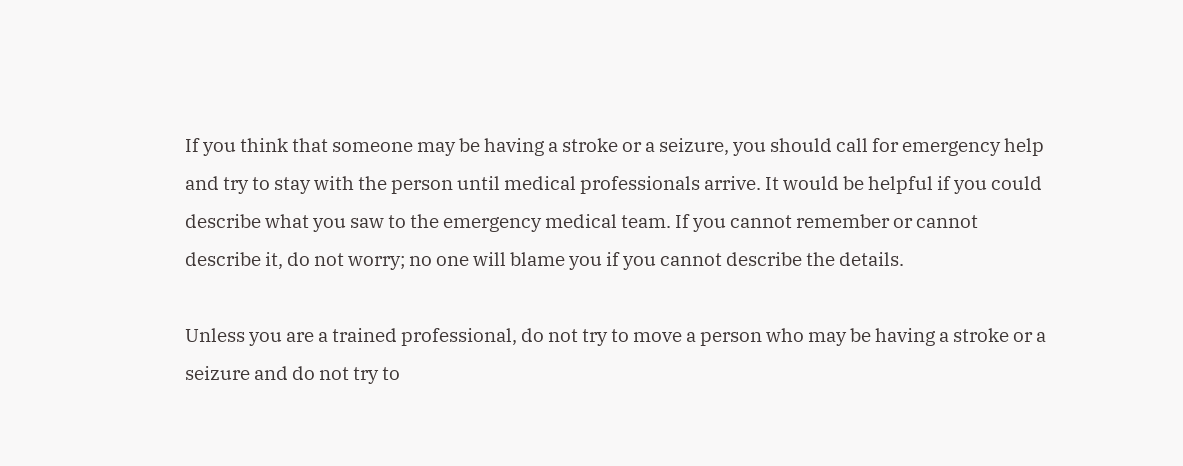If you think that someone may be having a stroke or a seizure, you should call for emergency help and try to stay with the person until medical professionals arrive. It would be helpful if you could describe what you saw to the emergency medical team. If you cannot remember or cannot describe it, do not worry; no one will blame you if you cannot describe the details.

Unless you are a trained professional, do not try to move a person who may be having a stroke or a seizure and do not try to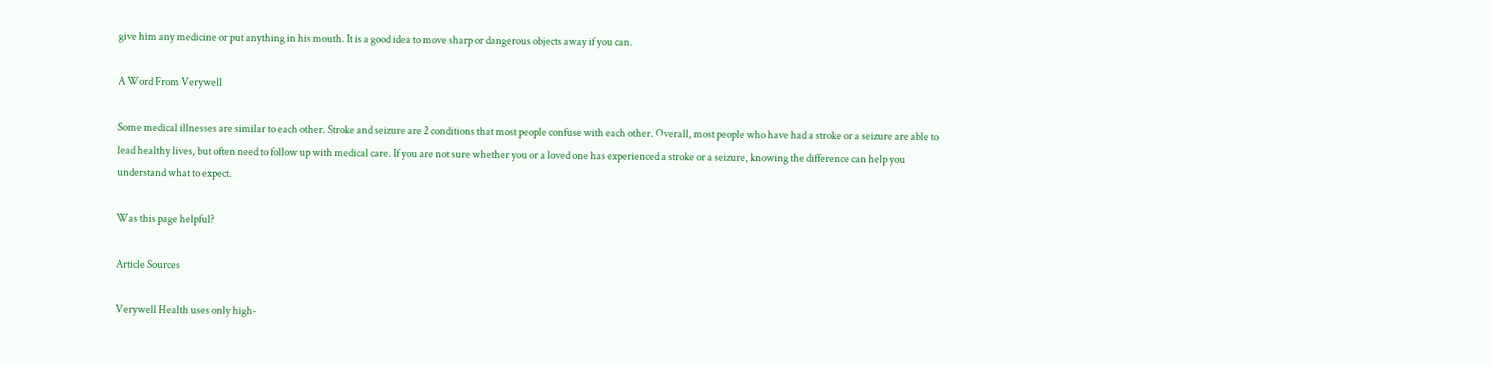give him any medicine or put anything in his mouth. It is a good idea to move sharp or dangerous objects away if you can.

A Word From Verywell

Some medical illnesses are similar to each other. Stroke and seizure are 2 conditions that most people confuse with each other. Overall, most people who have had a stroke or a seizure are able to lead healthy lives, but often need to follow up with medical care. If you are not sure whether you or a loved one has experienced a stroke or a seizure, knowing the difference can help you understand what to expect.

Was this page helpful?

Article Sources

Verywell Health uses only high-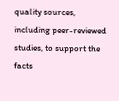quality sources, including peer-reviewed studies, to support the facts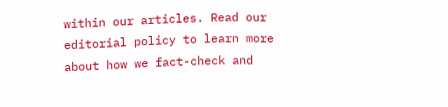within our articles. Read our editorial policy to learn more about how we fact-check and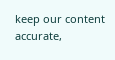keep our content accurate,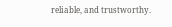reliable, and trustworthy.